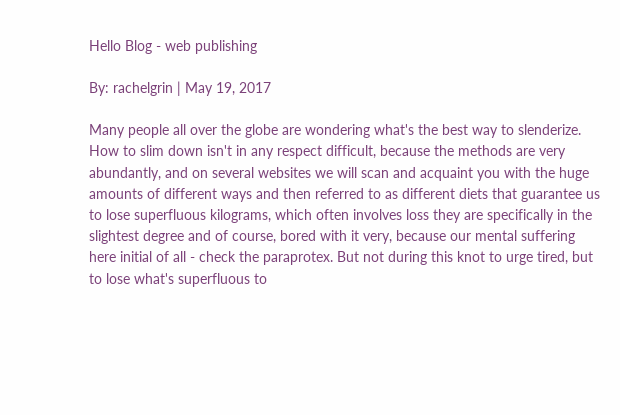Hello Blog - web publishing

By: rachelgrin | May 19, 2017

Many people all over the globe are wondering what's the best way to slenderize. How to slim down isn't in any respect difficult, because the methods are very abundantly, and on several websites we will scan and acquaint you with the huge amounts of different ways and then referred to as different diets that guarantee us to lose superfluous kilograms, which often involves loss they are specifically in the slightest degree and of course, bored with it very, because our mental suffering here initial of all - check the paraprotex. But not during this knot to urge tired, but to lose what's superfluous to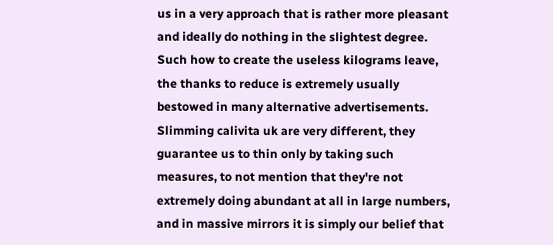us in a very approach that is rather more pleasant and ideally do nothing in the slightest degree. Such how to create the useless kilograms leave, the thanks to reduce is extremely usually bestowed in many alternative advertisements. Slimming calivita uk are very different, they guarantee us to thin only by taking such measures, to not mention that they're not extremely doing abundant at all in large numbers, and in massive mirrors it is simply our belief that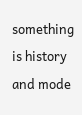something is history and mode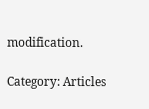modification.

Category: Articles